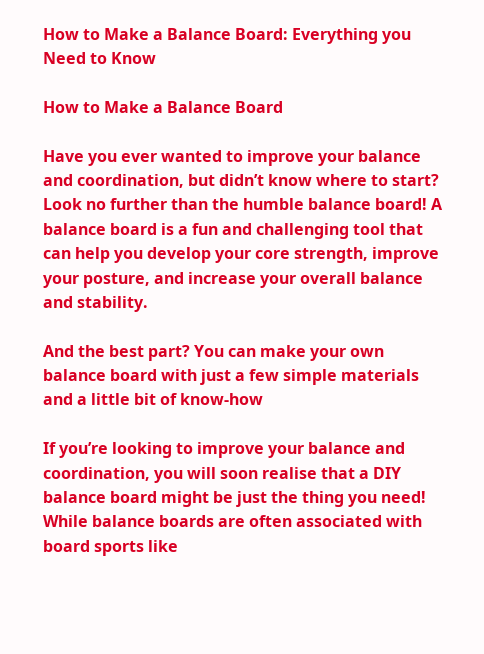How to Make a Balance Board: Everything you Need to Know

How to Make a Balance Board

Have you ever wanted to improve your balance and coordination, but didn’t know where to start? Look no further than the humble balance board! A balance board is a fun and challenging tool that can help you develop your core strength, improve your posture, and increase your overall balance and stability.

And the best part? You can make your own balance board with just a few simple materials and a little bit of know-how

If you’re looking to improve your balance and coordination, you will soon realise that a DIY balance board might be just the thing you need! While balance boards are often associated with board sports like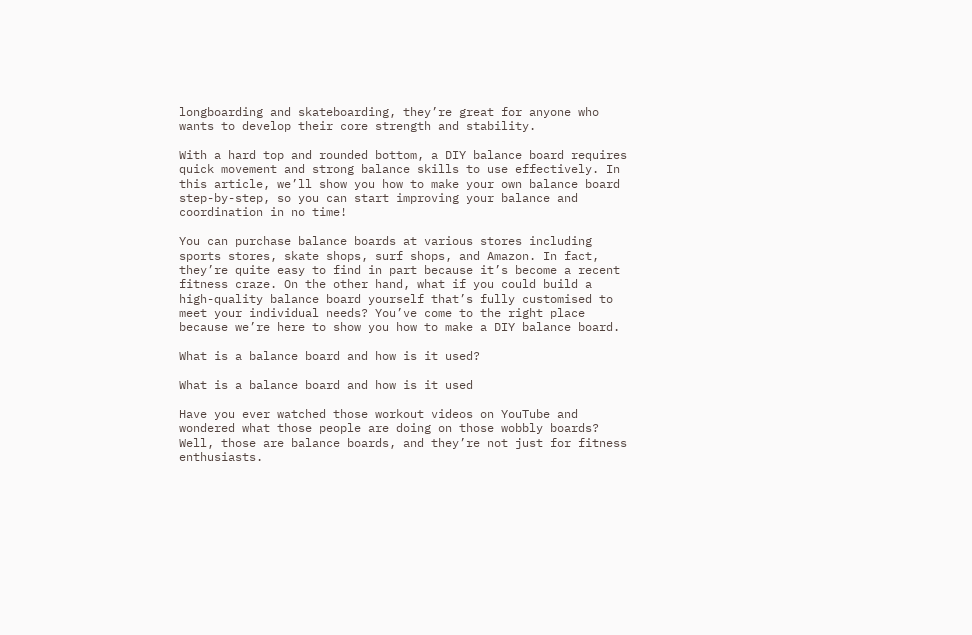longboarding and skateboarding, they’re great for anyone who wants to develop their core strength and stability.

With a hard top and rounded bottom, a DIY balance board requires quick movement and strong balance skills to use effectively. In this article, we’ll show you how to make your own balance board step-by-step, so you can start improving your balance and coordination in no time!

You can purchase balance boards at various stores including sports stores, skate shops, surf shops, and Amazon. In fact, they’re quite easy to find in part because it’s become a recent fitness craze. On the other hand, what if you could build a high-quality balance board yourself that’s fully customised to meet your individual needs? You’ve come to the right place because we’re here to show you how to make a DIY balance board.

What is a balance board and how is it used?

What is a balance board and how is it used

Have you ever watched those workout videos on YouTube and wondered what those people are doing on those wobbly boards? Well, those are balance boards, and they’re not just for fitness enthusiasts.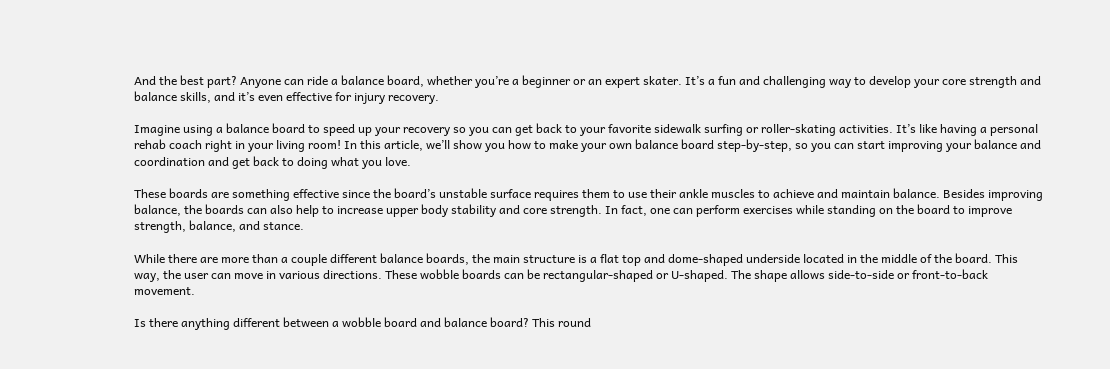And the best part? Anyone can ride a balance board, whether you’re a beginner or an expert skater. It’s a fun and challenging way to develop your core strength and balance skills, and it’s even effective for injury recovery.

Imagine using a balance board to speed up your recovery so you can get back to your favorite sidewalk surfing or roller-skating activities. It’s like having a personal rehab coach right in your living room! In this article, we’ll show you how to make your own balance board step-by-step, so you can start improving your balance and coordination and get back to doing what you love.

These boards are something effective since the board’s unstable surface requires them to use their ankle muscles to achieve and maintain balance. Besides improving balance, the boards can also help to increase upper body stability and core strength. In fact, one can perform exercises while standing on the board to improve strength, balance, and stance.

While there are more than a couple different balance boards, the main structure is a flat top and dome-shaped underside located in the middle of the board. This way, the user can move in various directions. These wobble boards can be rectangular-shaped or U-shaped. The shape allows side-to-side or front-to-back movement.

Is there anything different between a wobble board and balance board? This round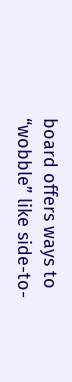board offers ways to “wobble” like side-to-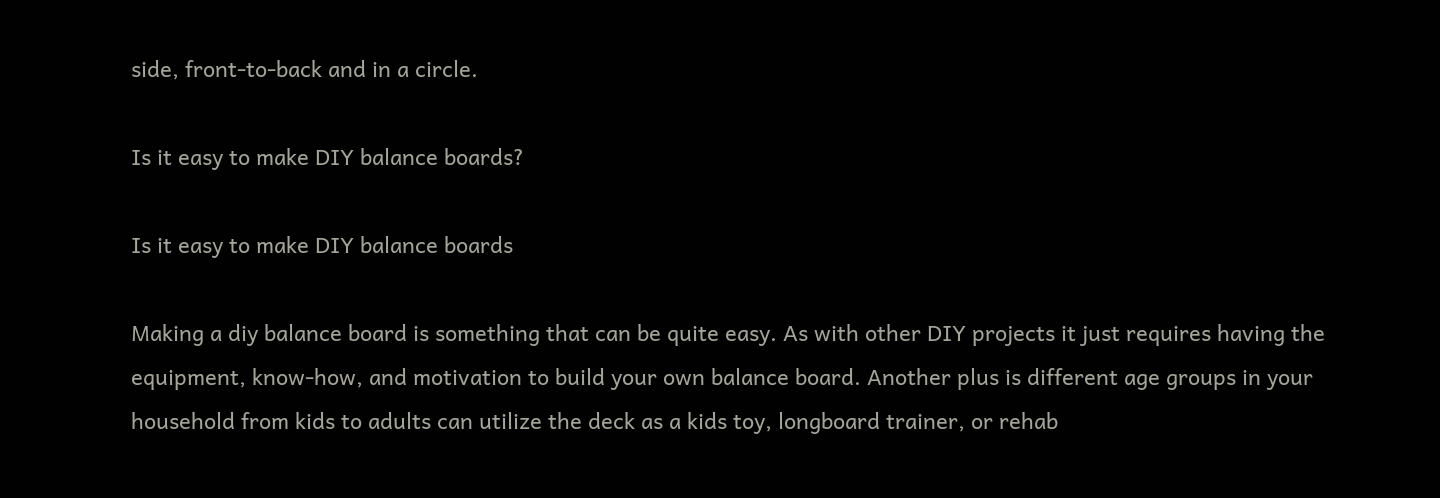side, front-to-back and in a circle.

Is it easy to make DIY balance boards?

Is it easy to make DIY balance boards

Making a diy balance board is something that can be quite easy. As with other DIY projects it just requires having the equipment, know-how, and motivation to build your own balance board. Another plus is different age groups in your household from kids to adults can utilize the deck as a kids toy, longboard trainer, or rehab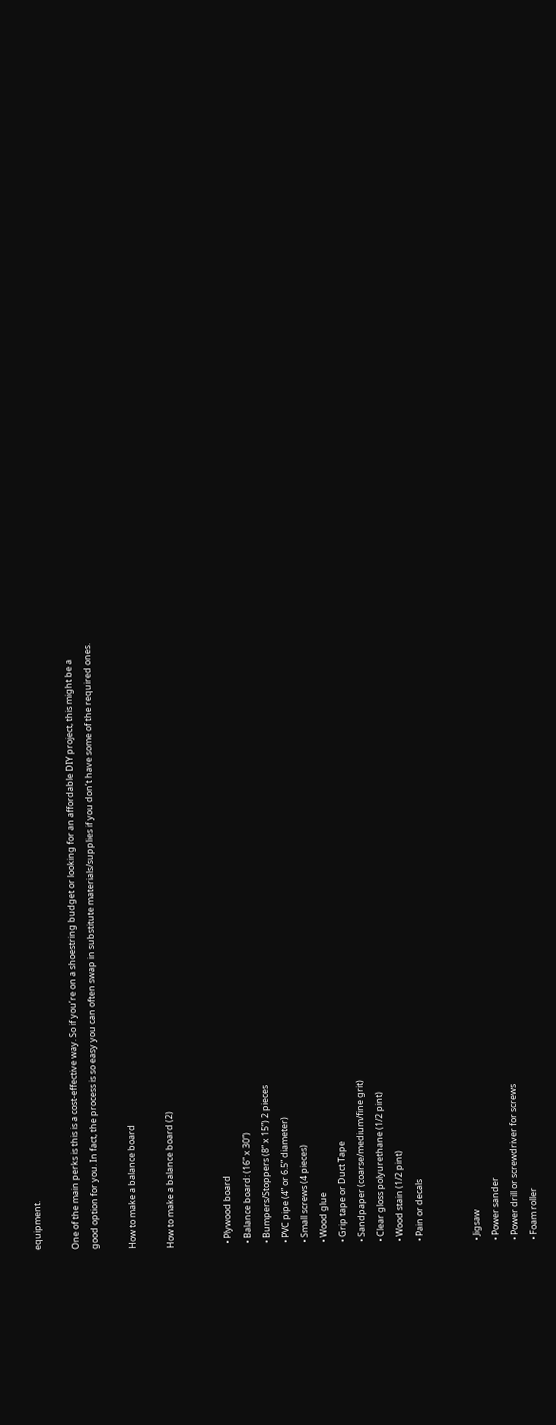equipment.

One of the main perks is this is a cost-effective way. So if you’re on a shoestring budget or looking for an affordable DIY project, this might be a good option for you. In fact, the process is so easy you can often swap in substitute materials/supplies if you don’t have some of the required ones.

How to make a balance board

How to make a balance board (2)


  • Plywood board
  • Balance board: (16” x 30”)
  • Bumpers/Stoppers (8” x 15”) 2 pieces
  • PVC pipe (4” or 6.5” diameter)
  • Small screws (4 pieces)
  • Wood glue
  • Grip tape or Duct Tape
  • Sandpaper (coarse/medium/fine grit)
  • Clear gloss polyurethane (1/2 pint)
  • Wood stain (1/2 pint)
  • Pain or decals


  • Jigsaw
  • Power sander
  • Power drill or screwdriver for screws
  • Foam roller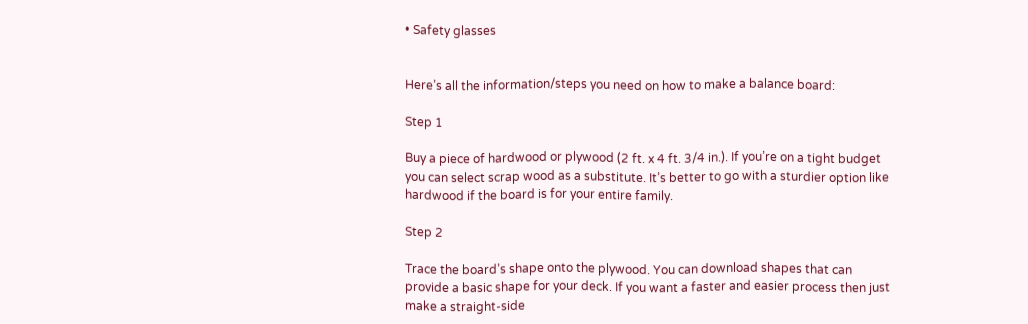• Safety glasses


Here’s all the information/steps you need on how to make a balance board:

Step 1

Buy a piece of hardwood or plywood (2 ft. x 4 ft. 3/4 in.). If you’re on a tight budget you can select scrap wood as a substitute. It’s better to go with a sturdier option like hardwood if the board is for your entire family.

Step 2

Trace the board’s shape onto the plywood. You can download shapes that can provide a basic shape for your deck. If you want a faster and easier process then just make a straight-side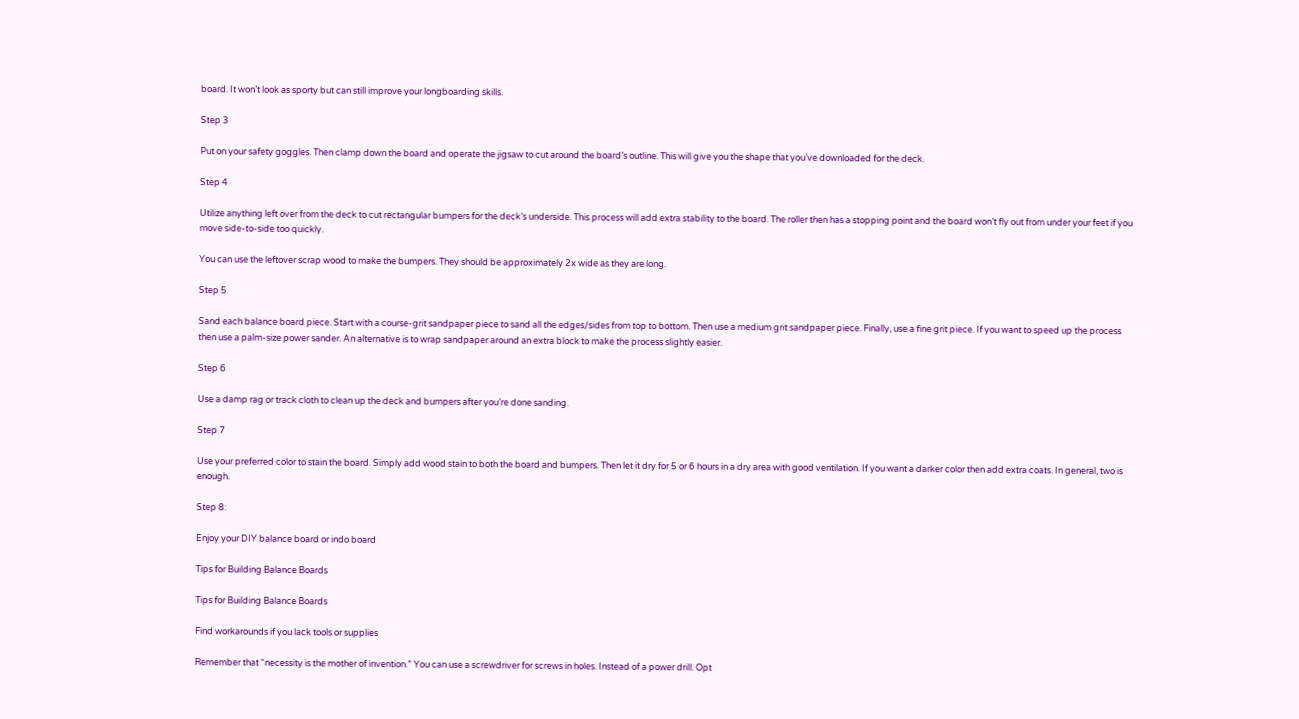board. It won’t look as sporty but can still improve your longboarding skills.

Step 3

Put on your safety goggles. Then clamp down the board and operate the jigsaw to cut around the board’s outline. This will give you the shape that you’ve downloaded for the deck.

Step 4

Utilize anything left over from the deck to cut rectangular bumpers for the deck’s underside. This process will add extra stability to the board. The roller then has a stopping point and the board won’t fly out from under your feet if you move side-to-side too quickly.

You can use the leftover scrap wood to make the bumpers. They should be approximately 2x wide as they are long.

Step 5

Sand each balance board piece. Start with a course-grit sandpaper piece to sand all the edges/sides from top to bottom. Then use a medium grit sandpaper piece. Finally, use a fine grit piece. If you want to speed up the process then use a palm-size power sander. An alternative is to wrap sandpaper around an extra block to make the process slightly easier.

Step 6

Use a damp rag or track cloth to clean up the deck and bumpers after you’re done sanding.

Step 7

Use your preferred color to stain the board. Simply add wood stain to both the board and bumpers. Then let it dry for 5 or 6 hours in a dry area with good ventilation. If you want a darker color then add extra coats. In general, two is enough.

Step 8:

Enjoy your DIY balance board or indo board

Tips for Building Balance Boards

Tips for Building Balance Boards

Find workarounds if you lack tools or supplies

Remember that “necessity is the mother of invention.” You can use a screwdriver for screws in holes. Instead of a power drill. Opt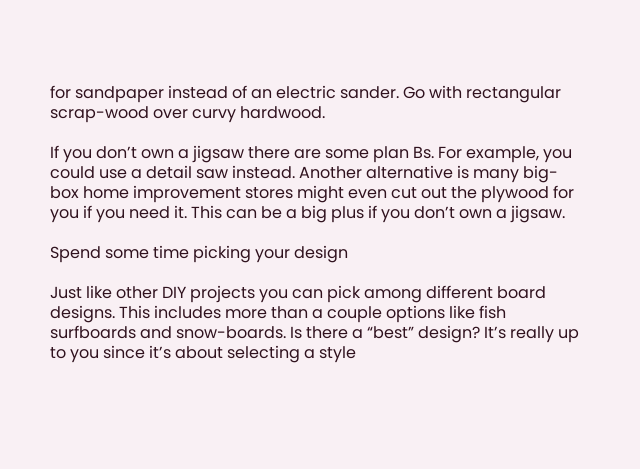for sandpaper instead of an electric sander. Go with rectangular scrap-wood over curvy hardwood.

If you don’t own a jigsaw there are some plan Bs. For example, you could use a detail saw instead. Another alternative is many big-box home improvement stores might even cut out the plywood for you if you need it. This can be a big plus if you don’t own a jigsaw.

Spend some time picking your design

Just like other DIY projects you can pick among different board designs. This includes more than a couple options like fish surfboards and snow-boards. Is there a “best” design? It’s really up to you since it’s about selecting a style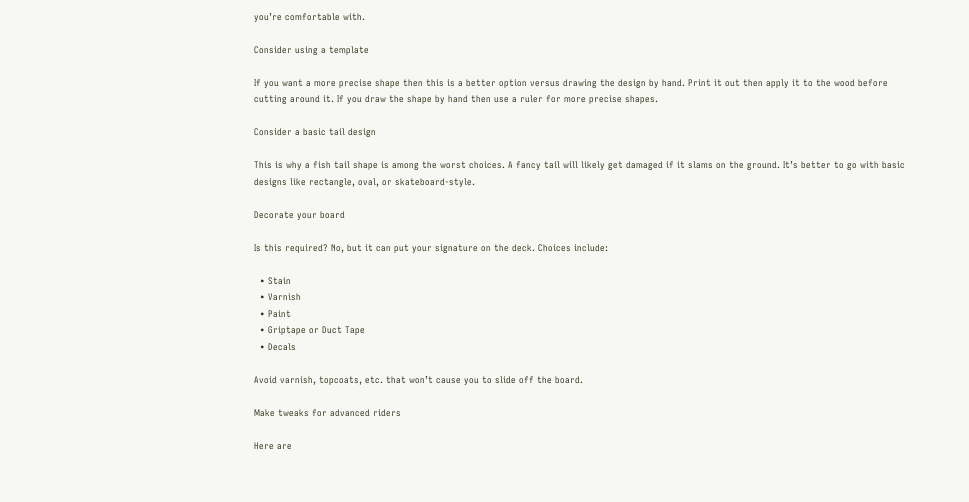you’re comfortable with.

Consider using a template

If you want a more precise shape then this is a better option versus drawing the design by hand. Print it out then apply it to the wood before cutting around it. If you draw the shape by hand then use a ruler for more precise shapes.

Consider a basic tail design

This is why a fish tail shape is among the worst choices. A fancy tail will likely get damaged if it slams on the ground. It’s better to go with basic designs like rectangle, oval, or skateboard-style.

Decorate your board

Is this required? No, but it can put your signature on the deck. Choices include:

  • Stain
  • Varnish
  • Paint
  • Griptape or Duct Tape
  • Decals

Avoid varnish, topcoats, etc. that won’t cause you to slide off the board.

Make tweaks for advanced riders

Here are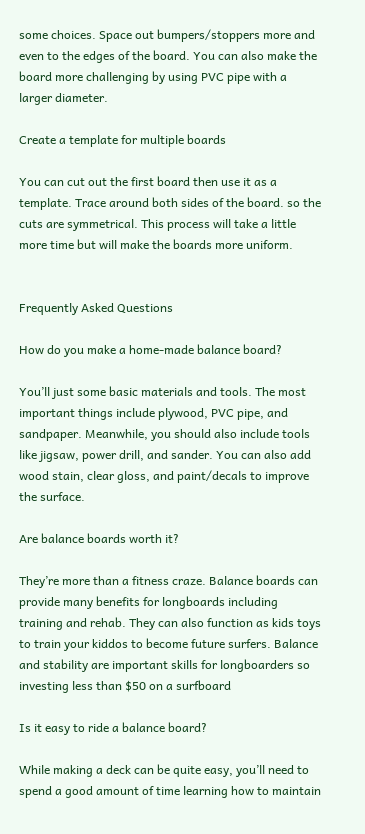some choices. Space out bumpers/stoppers more and even to the edges of the board. You can also make the board more challenging by using PVC pipe with a larger diameter.

Create a template for multiple boards

You can cut out the first board then use it as a template. Trace around both sides of the board. so the cuts are symmetrical. This process will take a little more time but will make the boards more uniform.


Frequently Asked Questions

How do you make a home-made balance board?

You’ll just some basic materials and tools. The most important things include plywood, PVC pipe, and sandpaper. Meanwhile, you should also include tools like jigsaw, power drill, and sander. You can also add wood stain, clear gloss, and paint/decals to improve the surface.

Are balance boards worth it?

They’re more than a fitness craze. Balance boards can provide many benefits for longboards including training and rehab. They can also function as kids toys to train your kiddos to become future surfers. Balance and stability are important skills for longboarders so investing less than $50 on a surfboard

Is it easy to ride a balance board?

While making a deck can be quite easy, you’ll need to spend a good amount of time learning how to maintain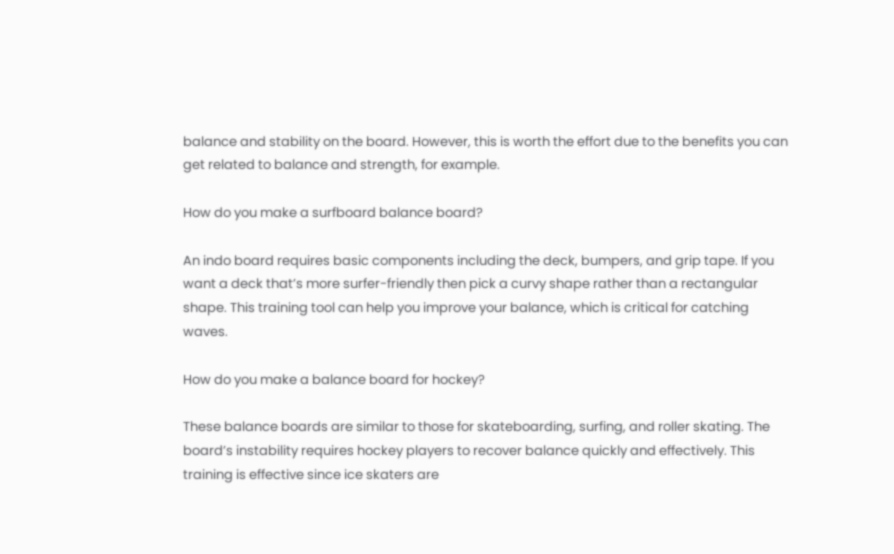balance and stability on the board. However, this is worth the effort due to the benefits you can get related to balance and strength, for example.

How do you make a surfboard balance board?

An indo board requires basic components including the deck, bumpers, and grip tape. If you want a deck that’s more surfer-friendly then pick a curvy shape rather than a rectangular shape. This training tool can help you improve your balance, which is critical for catching waves.

How do you make a balance board for hockey?

These balance boards are similar to those for skateboarding, surfing, and roller skating. The board’s instability requires hockey players to recover balance quickly and effectively. This training is effective since ice skaters are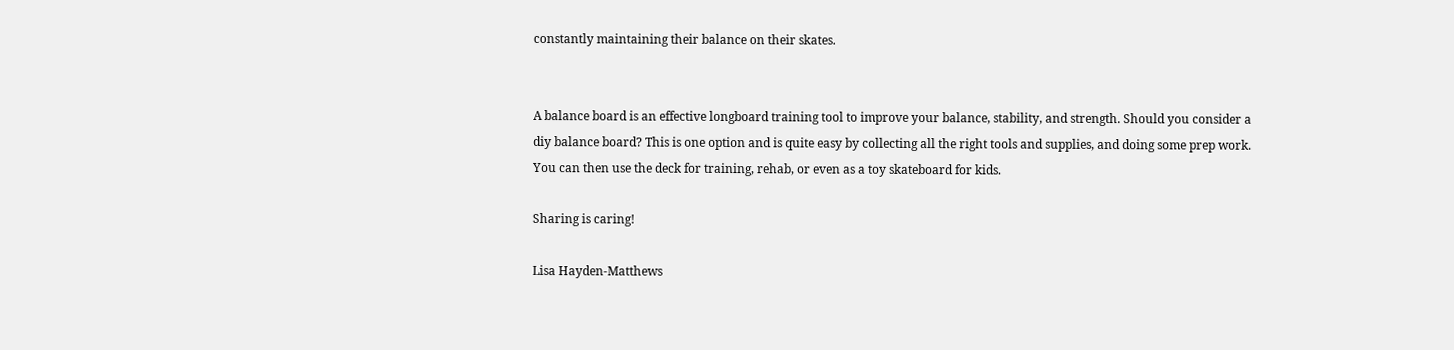constantly maintaining their balance on their skates.


A balance board is an effective longboard training tool to improve your balance, stability, and strength. Should you consider a diy balance board? This is one option and is quite easy by collecting all the right tools and supplies, and doing some prep work. You can then use the deck for training, rehab, or even as a toy skateboard for kids.

Sharing is caring!

Lisa Hayden-Matthews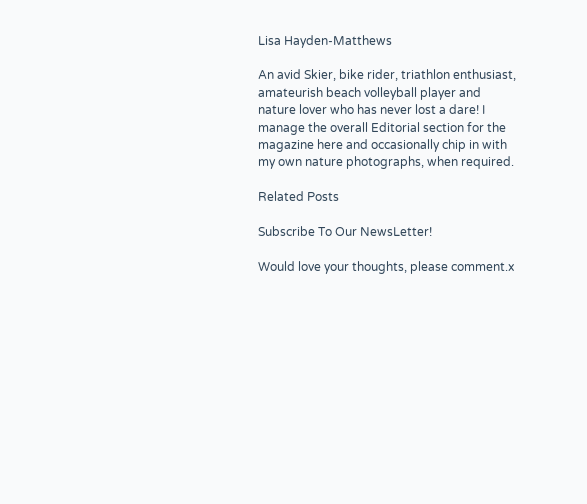Lisa Hayden-Matthews

An avid Skier, bike rider, triathlon enthusiast, amateurish beach volleyball player and nature lover who has never lost a dare! I manage the overall Editorial section for the magazine here and occasionally chip in with my own nature photographs, when required.

Related Posts

Subscribe To Our NewsLetter!

Would love your thoughts, please comment.x